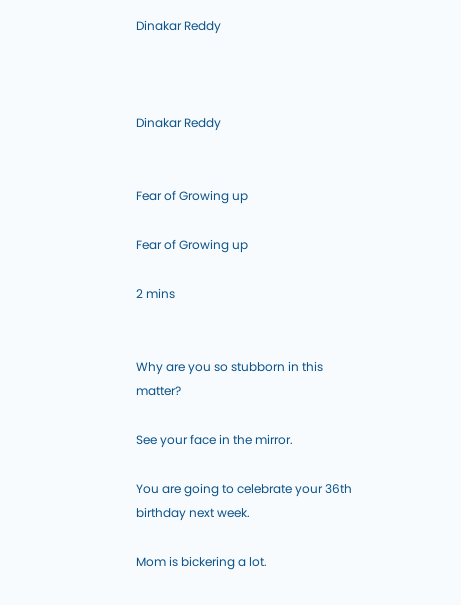Dinakar Reddy



Dinakar Reddy


Fear of Growing up

Fear of Growing up

2 mins


Why are you so stubborn in this matter?

See your face in the mirror.

You are going to celebrate your 36th birthday next week.

Mom is bickering a lot.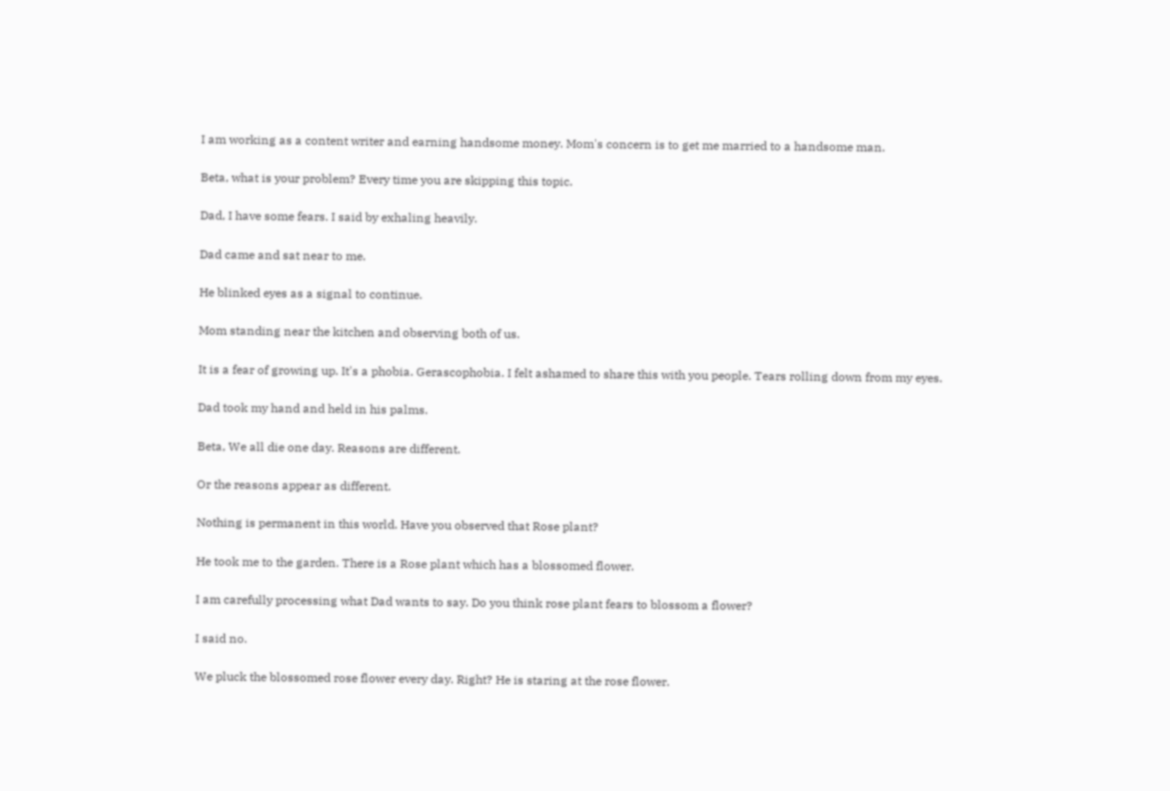I am working as a content writer and earning handsome money. Mom's concern is to get me married to a handsome man.

Beta, what is your problem? Every time you are skipping this topic.

Dad, I have some fears. I said by exhaling heavily.

Dad came and sat near to me.

He blinked eyes as a signal to continue.

Mom standing near the kitchen and observing both of us.

It is a fear of growing up. It's a phobia. Gerascophobia. I felt ashamed to share this with you people. Tears rolling down from my eyes.

Dad took my hand and held in his palms.

Beta, We all die one day. Reasons are different.

Or the reasons appear as different.

Nothing is permanent in this world. Have you observed that Rose plant?

He took me to the garden. There is a Rose plant which has a blossomed flower.

I am carefully processing what Dad wants to say. Do you think rose plant fears to blossom a flower?

I said no.

We pluck the blossomed rose flower every day. Right? He is staring at the rose flower.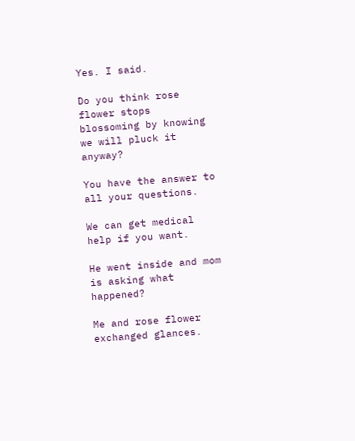Yes. I said.

Do you think rose flower stops blossoming by knowing we will pluck it anyway?

You have the answer to all your questions.

We can get medical help if you want.

He went inside and mom is asking what happened?

Me and rose flower exchanged glances.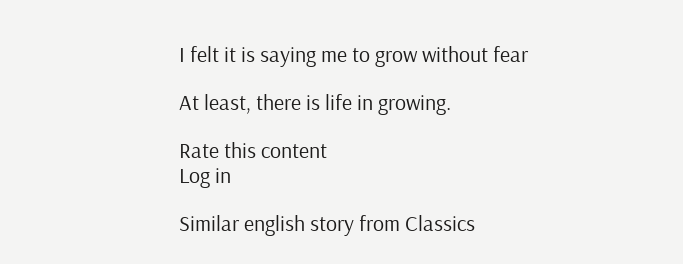I felt it is saying me to grow without fear

At least, there is life in growing.

Rate this content
Log in

Similar english story from Classics